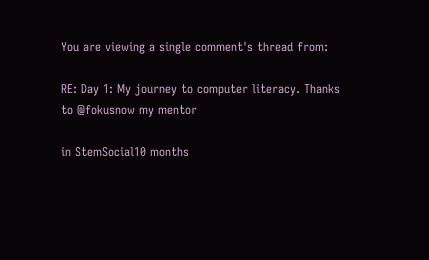You are viewing a single comment's thread from:

RE: Day 1: My journey to computer literacy. Thanks to @fokusnow my mentor

in StemSocial10 months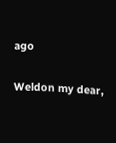ago

Weldon my dear,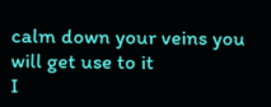calm down your veins you will get use to it
I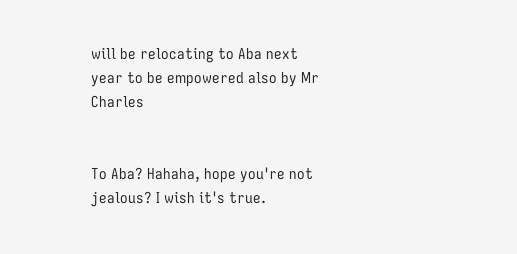will be relocating to Aba next year to be empowered also by Mr Charles


To Aba? Hahaha, hope you're not jealous? I wish it's true.